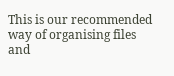This is our recommended way of organising files and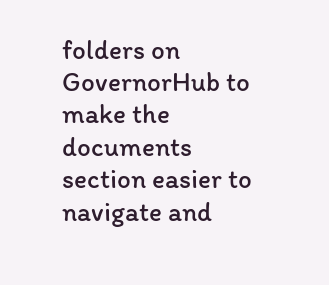folders on GovernorHub to make the documents section easier to navigate and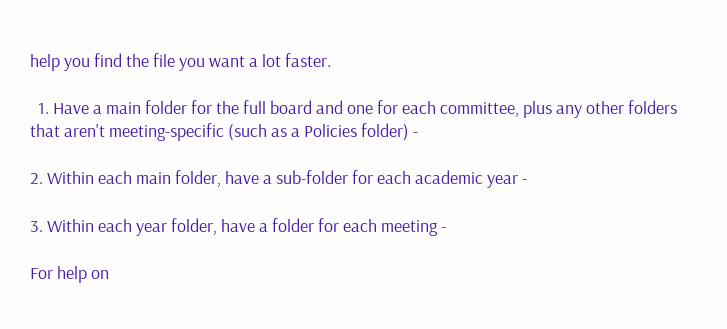help you find the file you want a lot faster.

  1. Have a main folder for the full board and one for each committee, plus any other folders that aren't meeting-specific (such as a Policies folder) -

2. Within each main folder, have a sub-folder for each academic year -

3. Within each year folder, have a folder for each meeting -

For help on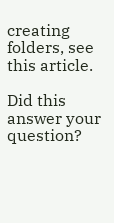creating folders, see this article.

Did this answer your question?